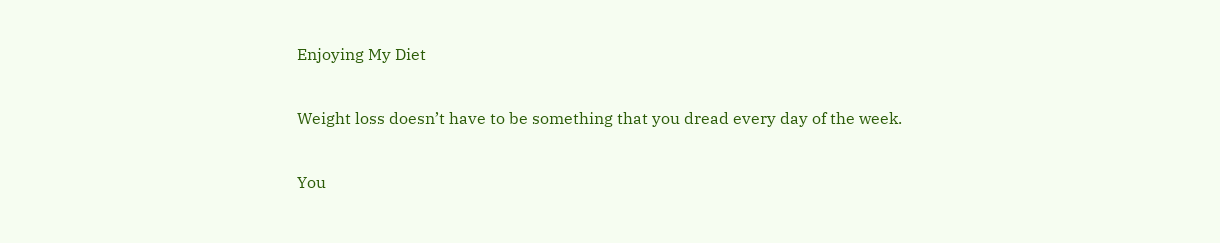Enjoying My Diet

Weight loss doesn’t have to be something that you dread every day of the week.

You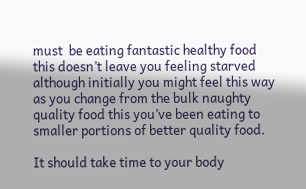must  be eating fantastic healthy food this doesn’t leave you feeling starved although initially you might feel this way as you change from the bulk naughty quality food this you’ve been eating to smaller portions of better quality food.

It should take time to your body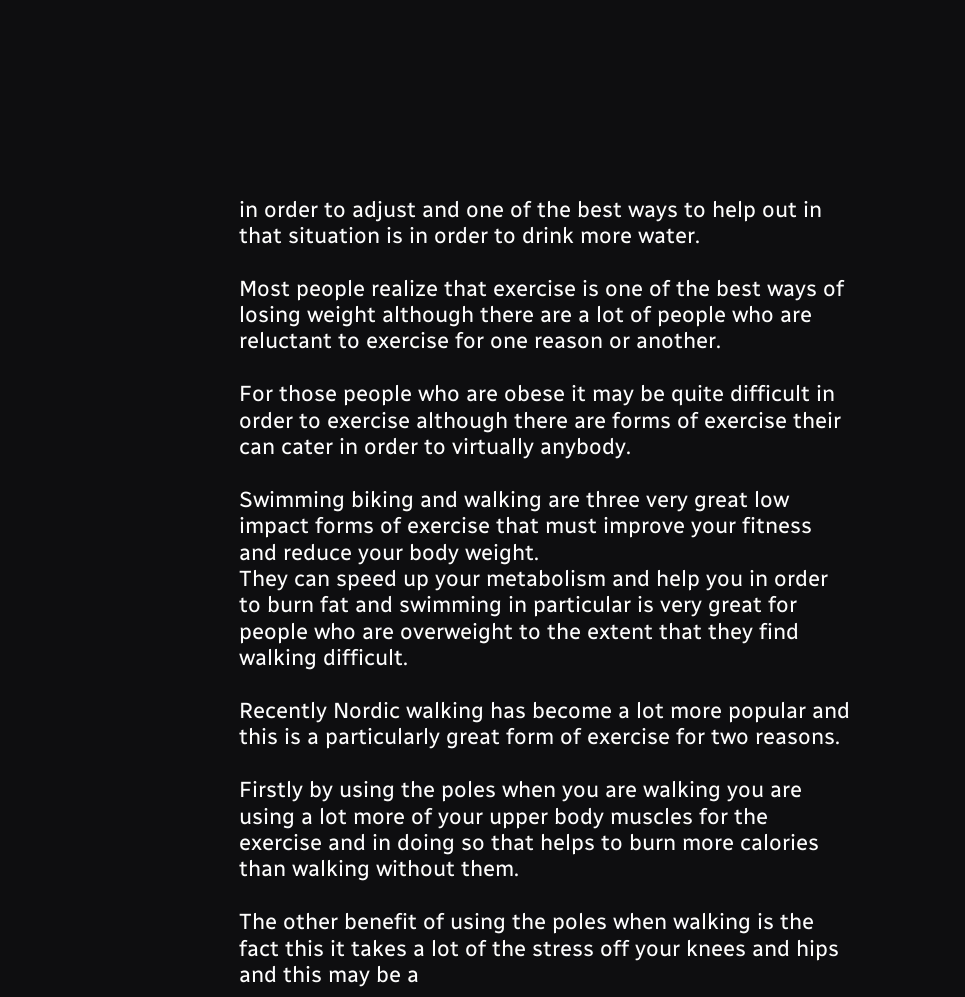in order to adjust and one of the best ways to help out in that situation is in order to drink more water.

Most people realize that exercise is one of the best ways of losing weight although there are a lot of people who are reluctant to exercise for one reason or another.

For those people who are obese it may be quite difficult in order to exercise although there are forms of exercise their can cater in order to virtually anybody.

Swimming biking and walking are three very great low impact forms of exercise that must improve your fitness and reduce your body weight.
They can speed up your metabolism and help you in order to burn fat and swimming in particular is very great for people who are overweight to the extent that they find walking difficult.

Recently Nordic walking has become a lot more popular and this is a particularly great form of exercise for two reasons.

Firstly by using the poles when you are walking you are using a lot more of your upper body muscles for the exercise and in doing so that helps to burn more calories than walking without them.

The other benefit of using the poles when walking is the fact this it takes a lot of the stress off your knees and hips and this may be a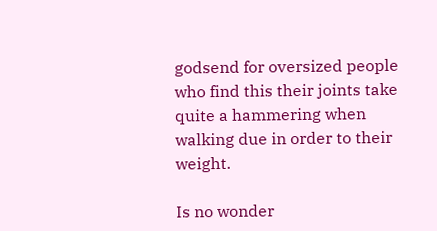godsend for oversized people who find this their joints take quite a hammering when walking due in order to their weight.

Is no wonder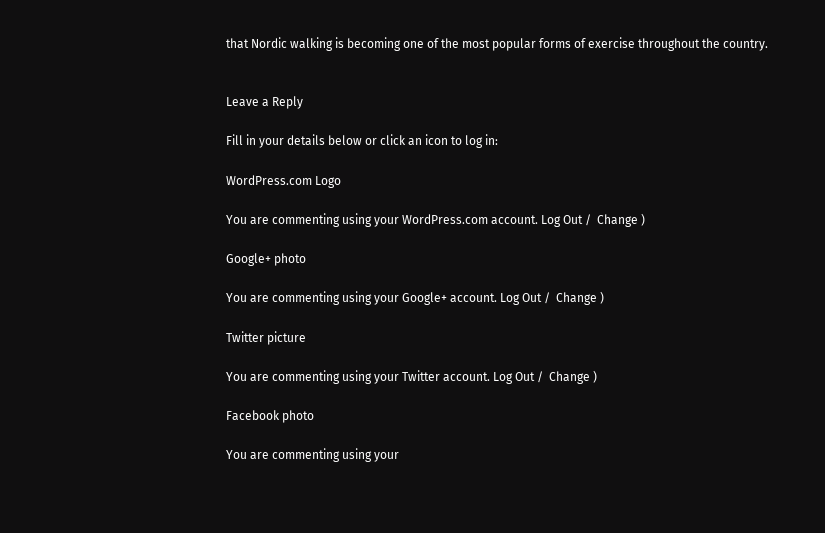that Nordic walking is becoming one of the most popular forms of exercise throughout the country.


Leave a Reply

Fill in your details below or click an icon to log in:

WordPress.com Logo

You are commenting using your WordPress.com account. Log Out /  Change )

Google+ photo

You are commenting using your Google+ account. Log Out /  Change )

Twitter picture

You are commenting using your Twitter account. Log Out /  Change )

Facebook photo

You are commenting using your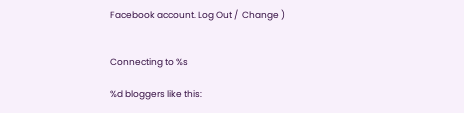Facebook account. Log Out /  Change )


Connecting to %s

%d bloggers like this: